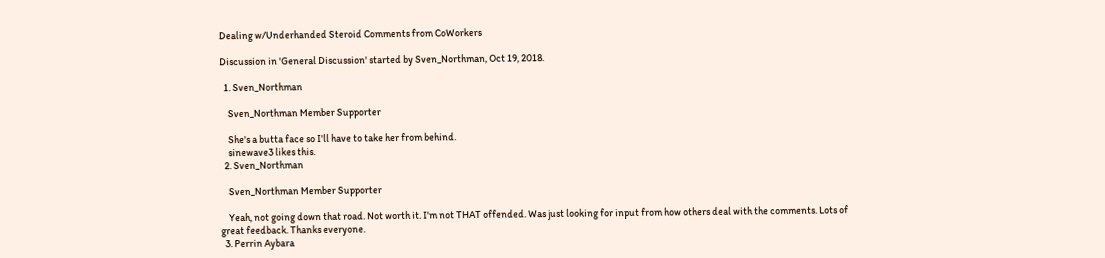Dealing w/Underhanded Steroid Comments from CoWorkers

Discussion in 'General Discussion' started by Sven_Northman, Oct 19, 2018.

  1. Sven_Northman

    Sven_Northman Member Supporter

    She's a butta face so I'll have to take her from behind.
    sinewave3 likes this.
  2. Sven_Northman

    Sven_Northman Member Supporter

    Yeah, not going down that road. Not worth it. I'm not THAT offended. Was just looking for input from how others deal with the comments. Lots of great feedback. Thanks everyone.
  3. Perrin Aybara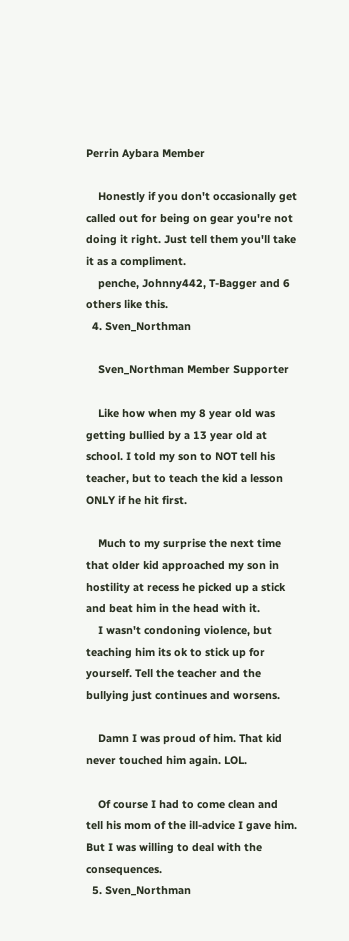Perrin Aybara Member

    Honestly if you don't occasionally get called out for being on gear you're not doing it right. Just tell them you'll take it as a compliment.
    penche, Johnny442, T-Bagger and 6 others like this.
  4. Sven_Northman

    Sven_Northman Member Supporter

    Like how when my 8 year old was getting bullied by a 13 year old at school. I told my son to NOT tell his teacher, but to teach the kid a lesson ONLY if he hit first.

    Much to my surprise the next time that older kid approached my son in hostility at recess he picked up a stick and beat him in the head with it.
    I wasn't condoning violence, but teaching him its ok to stick up for yourself. Tell the teacher and the bullying just continues and worsens.

    Damn I was proud of him. That kid never touched him again. LOL.

    Of course I had to come clean and tell his mom of the ill-advice I gave him. But I was willing to deal with the consequences.
  5. Sven_Northman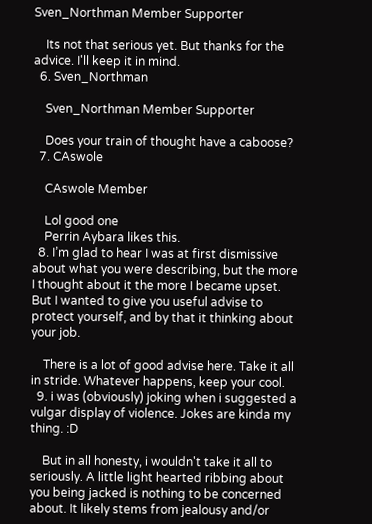Sven_Northman Member Supporter

    Its not that serious yet. But thanks for the advice. I'll keep it in mind.
  6. Sven_Northman

    Sven_Northman Member Supporter

    Does your train of thought have a caboose?
  7. CAswole

    CAswole Member

    Lol good one
    Perrin Aybara likes this.
  8. I’m glad to hear I was at first dismissive about what you were describing, but the more I thought about it the more I became upset. But I wanted to give you useful advise to protect yourself, and by that it thinking about your job.

    There is a lot of good advise here. Take it all in stride. Whatever happens, keep your cool.
  9. i was (obviously) joking when i suggested a vulgar display of violence. Jokes are kinda my thing. :D

    But in all honesty, i wouldn't take it all to seriously. A little light hearted ribbing about you being jacked is nothing to be concerned about. It likely stems from jealousy and/or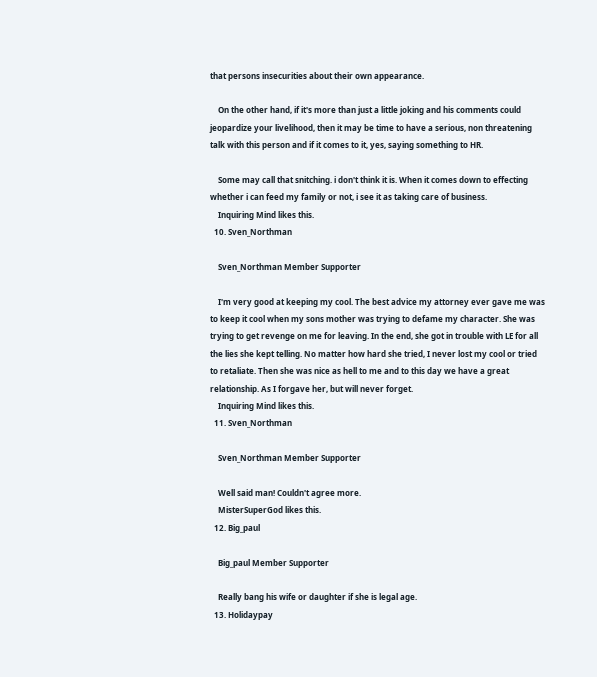that persons insecurities about their own appearance.

    On the other hand, if it's more than just a little joking and his comments could jeopardize your livelihood, then it may be time to have a serious, non threatening talk with this person and if it comes to it, yes, saying something to HR.

    Some may call that snitching. i don't think it is. When it comes down to effecting whether i can feed my family or not, i see it as taking care of business.
    Inquiring Mind likes this.
  10. Sven_Northman

    Sven_Northman Member Supporter

    I'm very good at keeping my cool. The best advice my attorney ever gave me was to keep it cool when my sons mother was trying to defame my character. She was trying to get revenge on me for leaving. In the end, she got in trouble with LE for all the lies she kept telling. No matter how hard she tried, I never lost my cool or tried to retaliate. Then she was nice as hell to me and to this day we have a great relationship. As I forgave her, but will never forget.
    Inquiring Mind likes this.
  11. Sven_Northman

    Sven_Northman Member Supporter

    Well said man! Couldn't agree more.
    MisterSuperGod likes this.
  12. Big_paul

    Big_paul Member Supporter

    Really bang his wife or daughter if she is legal age.
  13. Holidaypay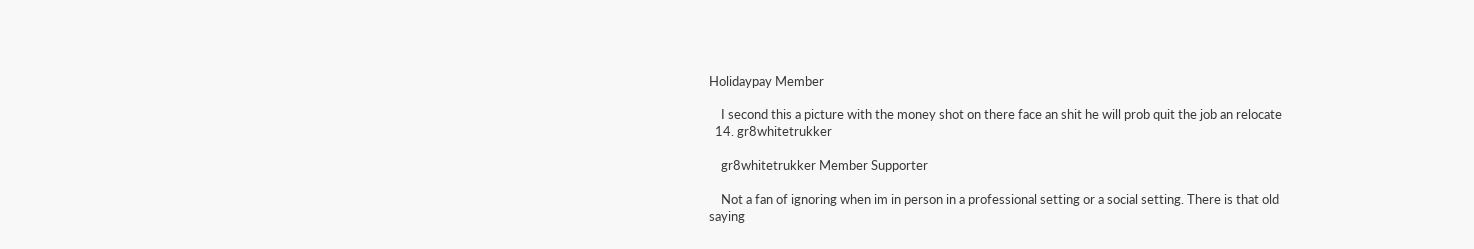Holidaypay Member

    I second this a picture with the money shot on there face an shit he will prob quit the job an relocate
  14. gr8whitetrukker

    gr8whitetrukker Member Supporter

    Not a fan of ignoring when im in person in a professional setting or a social setting. There is that old saying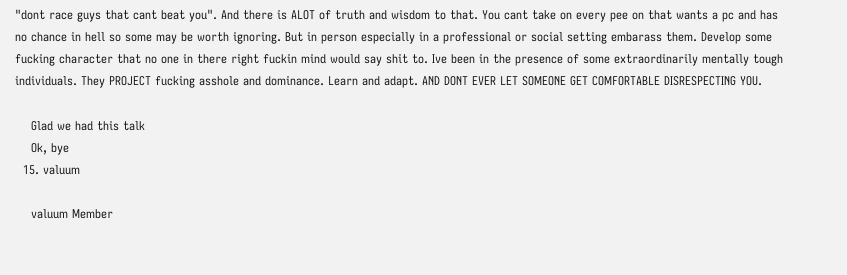"dont race guys that cant beat you". And there is ALOT of truth and wisdom to that. You cant take on every pee on that wants a pc and has no chance in hell so some may be worth ignoring. But in person especially in a professional or social setting embarass them. Develop some fucking character that no one in there right fuckin mind would say shit to. Ive been in the presence of some extraordinarily mentally tough individuals. They PROJECT fucking asshole and dominance. Learn and adapt. AND DONT EVER LET SOMEONE GET COMFORTABLE DISRESPECTING YOU.

    Glad we had this talk
    Ok, bye
  15. valuum

    valuum Member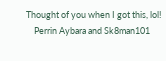Thought of you when I got this, lol!
    Perrin Aybara and Sk8man101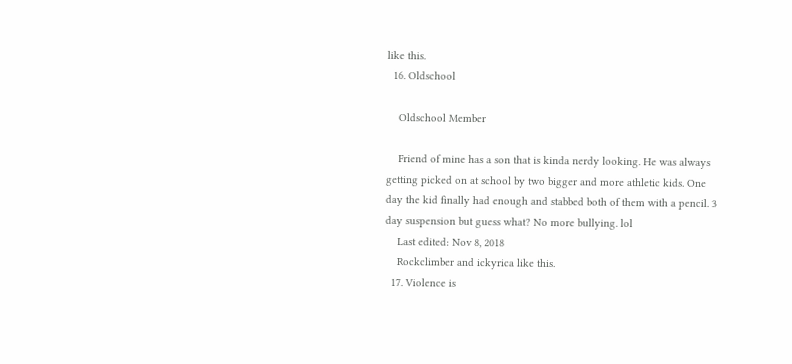like this.
  16. Oldschool

    Oldschool Member

    Friend of mine has a son that is kinda nerdy looking. He was always getting picked on at school by two bigger and more athletic kids. One day the kid finally had enough and stabbed both of them with a pencil. 3 day suspension but guess what? No more bullying. lol
    Last edited: Nov 8, 2018
    Rockclimber and ickyrica like this.
  17. Violence is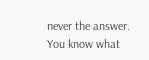never the answer. You know what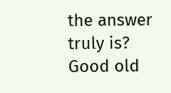the answer truly is? Good old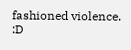fashioned violence. :D